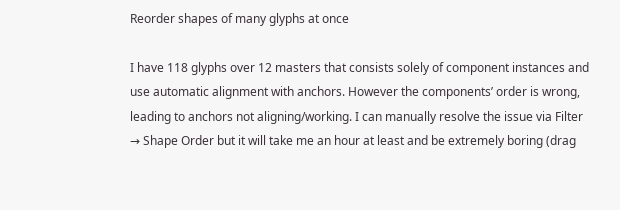Reorder shapes of many glyphs at once

I have 118 glyphs over 12 masters that consists solely of component instances and use automatic alignment with anchors. However the components’ order is wrong, leading to anchors not aligning/working. I can manually resolve the issue via Filter → Shape Order but it will take me an hour at least and be extremely boring (drag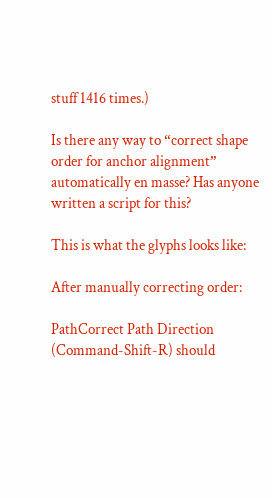stuff 1416 times.)

Is there any way to “correct shape order for anchor alignment” automatically en masse? Has anyone written a script for this?

This is what the glyphs looks like:

After manually correcting order:

PathCorrect Path Direction (Command-Shift-R) should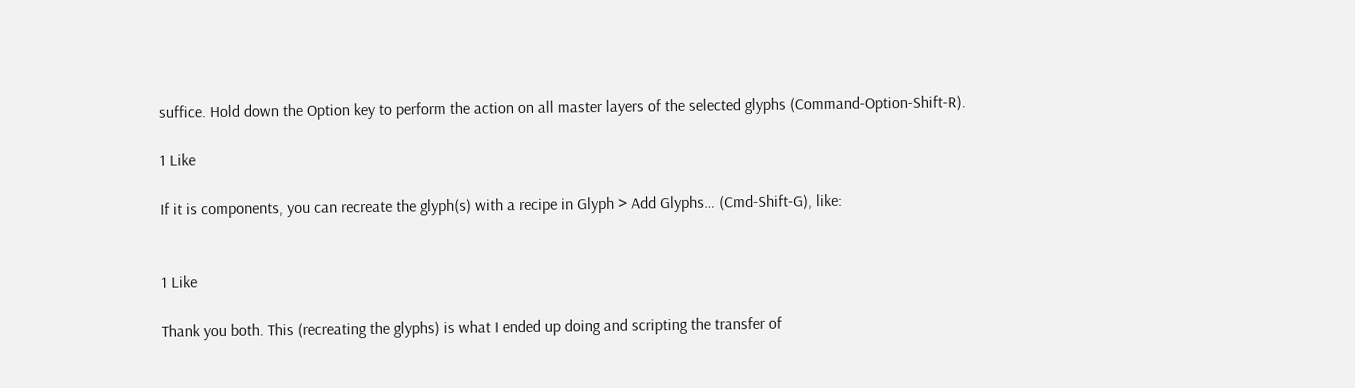suffice. Hold down the Option key to perform the action on all master layers of the selected glyphs (Command-Option-Shift-R).

1 Like

If it is components, you can recreate the glyph(s) with a recipe in Glyph > Add Glyphs… (Cmd-Shift-G), like:


1 Like

Thank you both. This (recreating the glyphs) is what I ended up doing and scripting the transfer of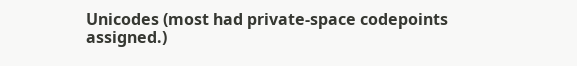Unicodes (most had private-space codepoints assigned.)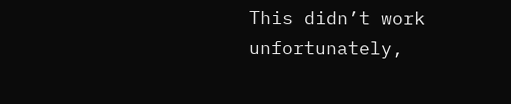This didn’t work unfortunately,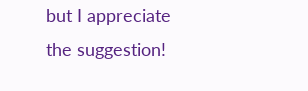but I appreciate the suggestion!